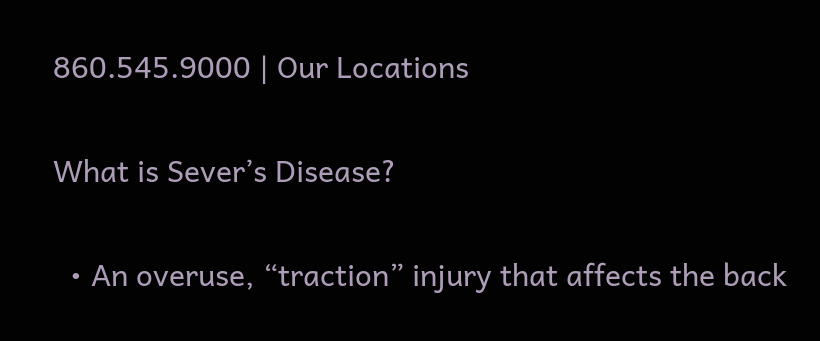860.545.9000 | Our Locations

What is Sever’s Disease?

  • An overuse, “traction” injury that affects the back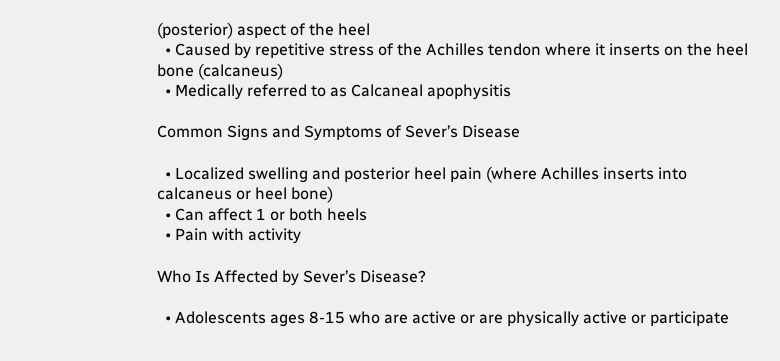(posterior) aspect of the heel
  • Caused by repetitive stress of the Achilles tendon where it inserts on the heel bone (calcaneus)
  • Medically referred to as Calcaneal apophysitis

Common Signs and Symptoms of Sever’s Disease

  • Localized swelling and posterior heel pain (where Achilles inserts into calcaneus or heel bone)
  • Can affect 1 or both heels
  • Pain with activity

Who Is Affected by Sever’s Disease?

  • Adolescents ages 8-15 who are active or are physically active or participate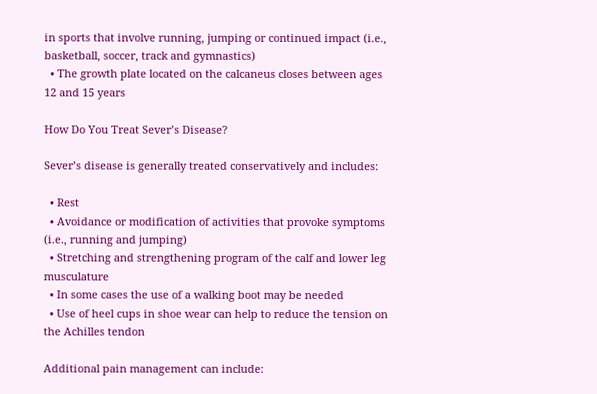in sports that involve running, jumping or continued impact (i.e., basketball, soccer, track and gymnastics)
  • The growth plate located on the calcaneus closes between ages 12 and 15 years

How Do You Treat Sever’s Disease?

Sever’s disease is generally treated conservatively and includes:

  • Rest
  • Avoidance or modification of activities that provoke symptoms (i.e., running and jumping)
  • Stretching and strengthening program of the calf and lower leg musculature
  • In some cases the use of a walking boot may be needed
  • Use of heel cups in shoe wear can help to reduce the tension on the Achilles tendon

Additional pain management can include: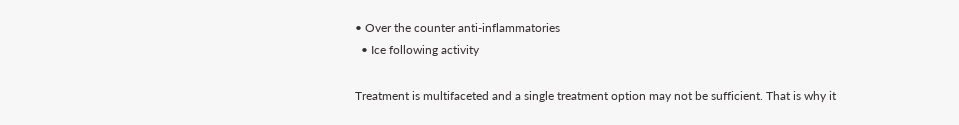• Over the counter anti-inflammatories
  • Ice following activity

Treatment is multifaceted and a single treatment option may not be sufficient. That is why it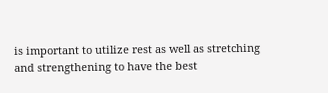is important to utilize rest as well as stretching and strengthening to have the best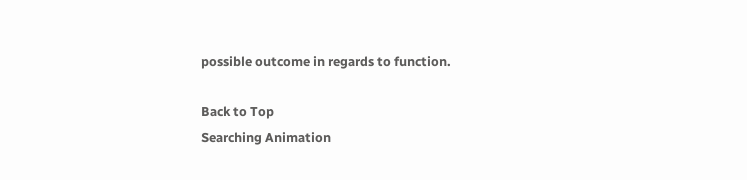possible outcome in regards to function.

Back to Top
Searching Animation